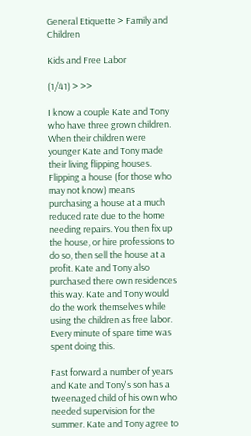General Etiquette > Family and Children

Kids and Free Labor

(1/41) > >>

I know a couple Kate and Tony who have three grown children. When their children were younger Kate and Tony made their living flipping houses. Flipping a house (for those who may not know) means purchasing a house at a much reduced rate due to the home needing repairs. You then fix up the house, or hire professions to do so, then sell the house at a profit. Kate and Tony also purchased there own residences this way. Kate and Tony would do the work themselves while using the children as free labor. Every minute of spare time was spent doing this.

Fast forward a number of years and Kate and Tony's son has a tweenaged child of his own who needed supervision for the summer. Kate and Tony agree to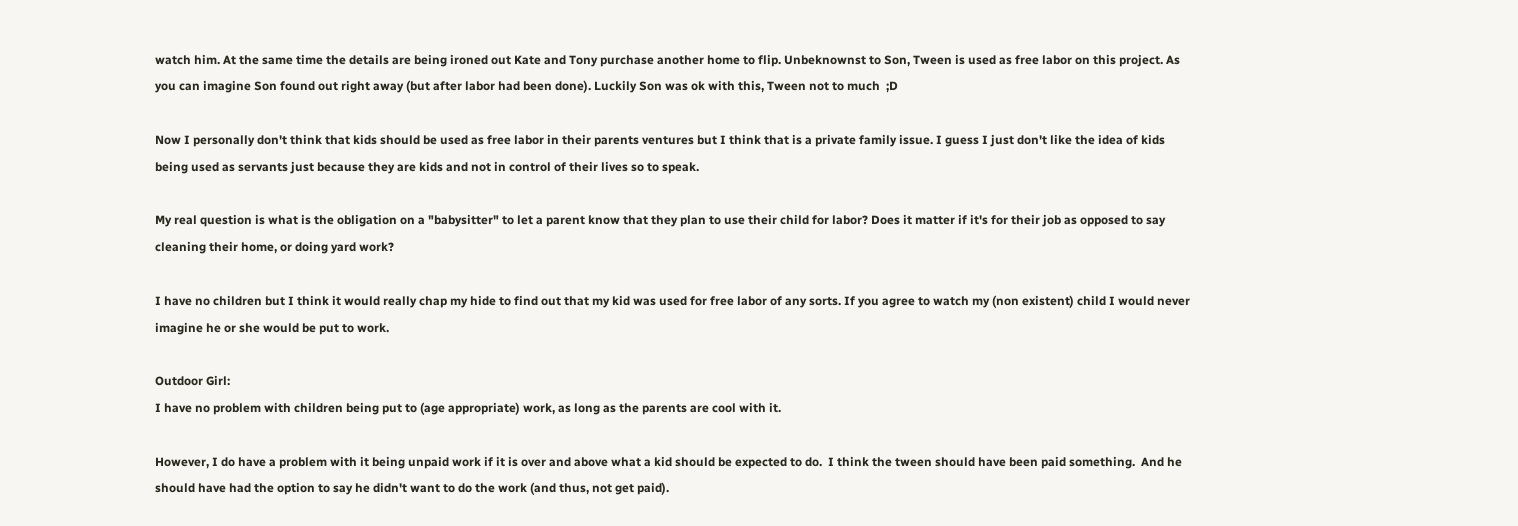watch him. At the same time the details are being ironed out Kate and Tony purchase another home to flip. Unbeknownst to Son, Tween is used as free labor on this project. As you can imagine Son found out right away (but after labor had been done). Luckily Son was ok with this, Tween not to much  ;D

Now I personally don't think that kids should be used as free labor in their parents ventures but I think that is a private family issue. I guess I just don't like the idea of kids being used as servants just because they are kids and not in control of their lives so to speak.

My real question is what is the obligation on a "babysitter" to let a parent know that they plan to use their child for labor? Does it matter if it's for their job as opposed to say cleaning their home, or doing yard work?

I have no children but I think it would really chap my hide to find out that my kid was used for free labor of any sorts. If you agree to watch my (non existent) child I would never imagine he or she would be put to work.

Outdoor Girl:
I have no problem with children being put to (age appropriate) work, as long as the parents are cool with it.

However, I do have a problem with it being unpaid work if it is over and above what a kid should be expected to do.  I think the tween should have been paid something.  And he should have had the option to say he didn't want to do the work (and thus, not get paid).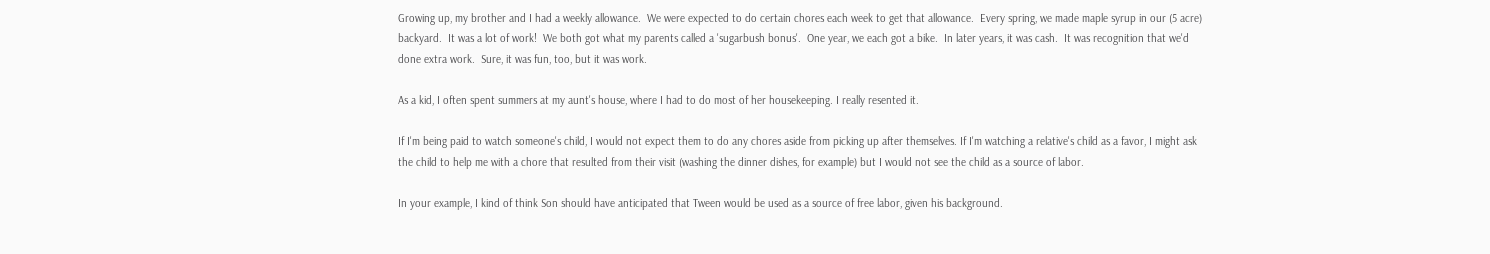Growing up, my brother and I had a weekly allowance.  We were expected to do certain chores each week to get that allowance.  Every spring, we made maple syrup in our (5 acre) backyard.  It was a lot of work!  We both got what my parents called a 'sugarbush bonus'.  One year, we each got a bike.  In later years, it was cash.  It was recognition that we'd done extra work.  Sure, it was fun, too, but it was work.

As a kid, I often spent summers at my aunt's house, where I had to do most of her housekeeping. I really resented it.

If I'm being paid to watch someone's child, I would not expect them to do any chores aside from picking up after themselves. If I'm watching a relative's child as a favor, I might ask the child to help me with a chore that resulted from their visit (washing the dinner dishes, for example) but I would not see the child as a source of labor.

In your example, I kind of think Son should have anticipated that Tween would be used as a source of free labor, given his background.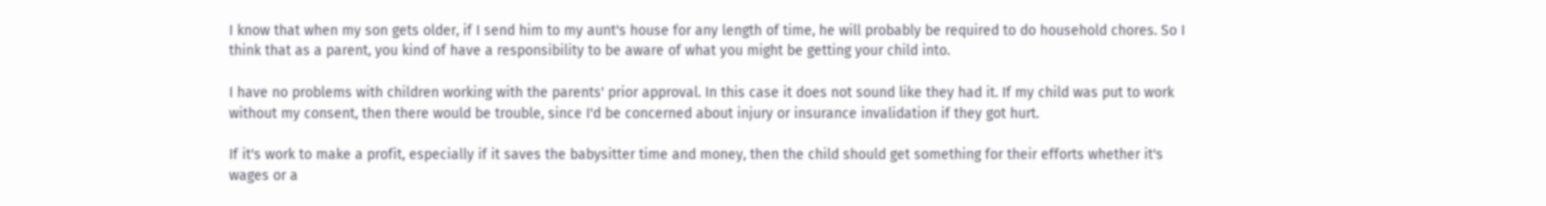I know that when my son gets older, if I send him to my aunt's house for any length of time, he will probably be required to do household chores. So I think that as a parent, you kind of have a responsibility to be aware of what you might be getting your child into.

I have no problems with children working with the parents' prior approval. In this case it does not sound like they had it. If my child was put to work without my consent, then there would be trouble, since I'd be concerned about injury or insurance invalidation if they got hurt.

If it's work to make a profit, especially if it saves the babysitter time and money, then the child should get something for their efforts whether it's wages or a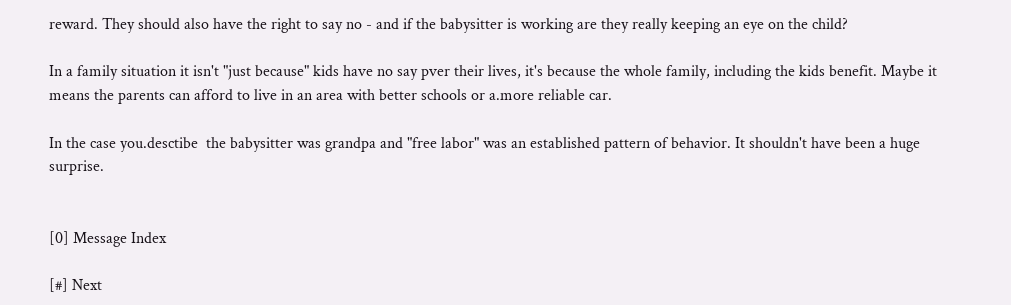reward. They should also have the right to say no - and if the babysitter is working are they really keeping an eye on the child?

In a family situation it isn't "just because" kids have no say pver their lives, it's because the whole family, including the kids benefit. Maybe it means the parents can afford to live in an area with better schools or a.more reliable car.

In the case you.desctibe  the babysitter was grandpa and "free labor" was an established pattern of behavior. It shouldn't have been a huge surprise.


[0] Message Index

[#] Next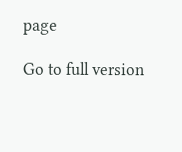page

Go to full version